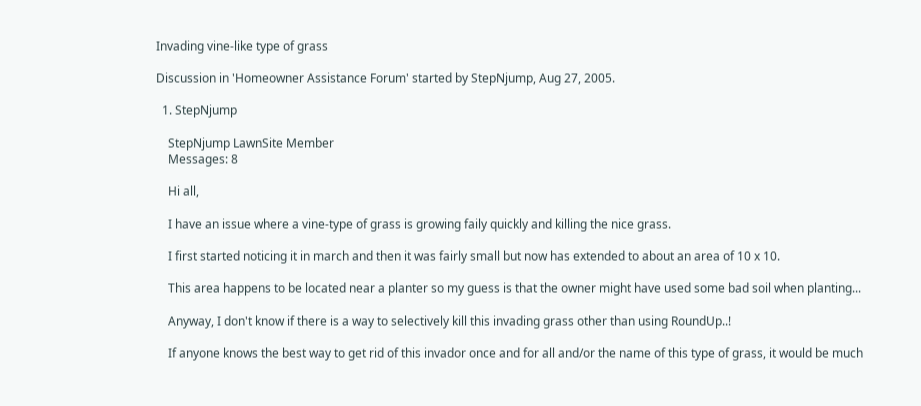Invading vine-like type of grass

Discussion in 'Homeowner Assistance Forum' started by StepNjump, Aug 27, 2005.

  1. StepNjump

    StepNjump LawnSite Member
    Messages: 8

    Hi all,

    I have an issue where a vine-type of grass is growing faily quickly and killing the nice grass.

    I first started noticing it in march and then it was fairly small but now has extended to about an area of 10 x 10.

    This area happens to be located near a planter so my guess is that the owner might have used some bad soil when planting...

    Anyway, I don't know if there is a way to selectively kill this invading grass other than using RoundUp..!

    If anyone knows the best way to get rid of this invador once and for all and/or the name of this type of grass, it would be much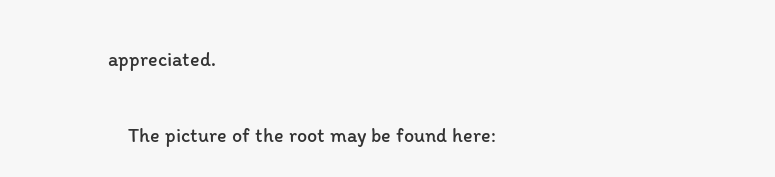appreciated.

    The picture of the root may be found here: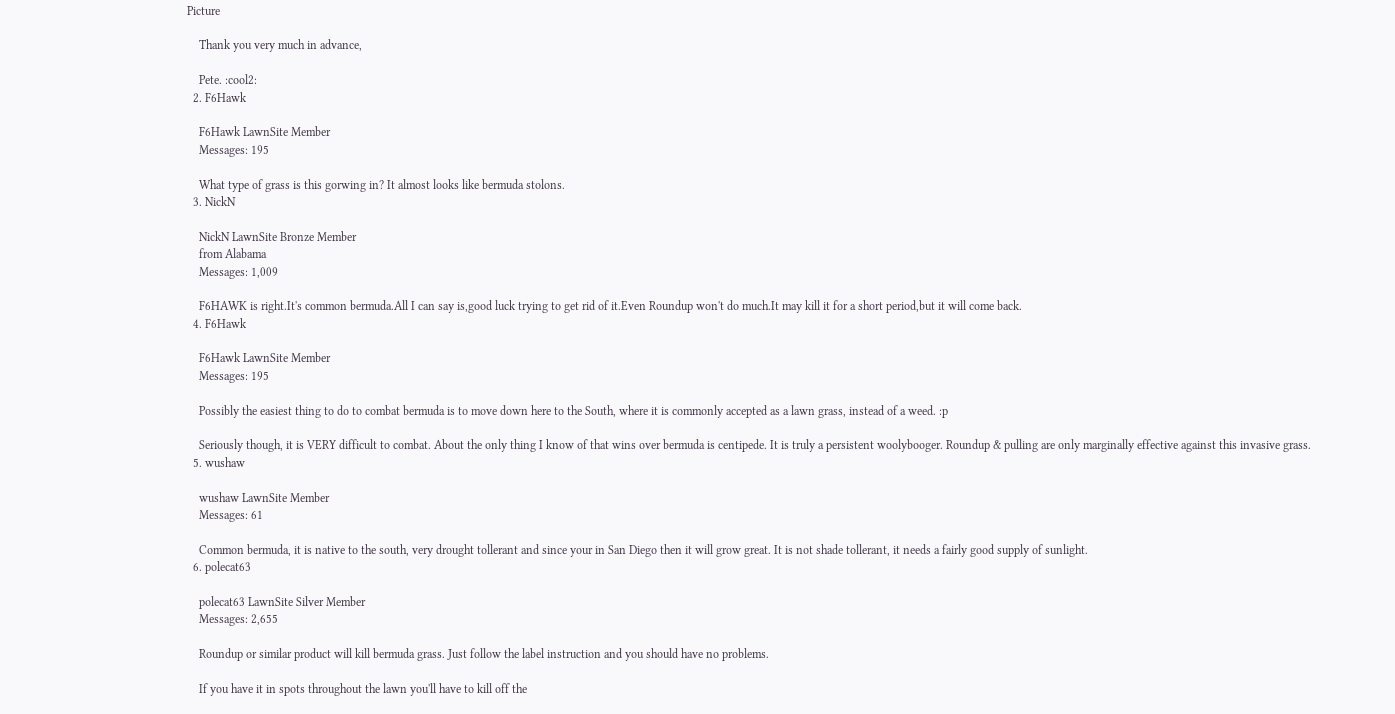Picture

    Thank you very much in advance,

    Pete. :cool2:
  2. F6Hawk

    F6Hawk LawnSite Member
    Messages: 195

    What type of grass is this gorwing in? It almost looks like bermuda stolons.
  3. NickN

    NickN LawnSite Bronze Member
    from Alabama
    Messages: 1,009

    F6HAWK is right.It's common bermuda.All I can say is,good luck trying to get rid of it.Even Roundup won't do much.It may kill it for a short period,but it will come back.
  4. F6Hawk

    F6Hawk LawnSite Member
    Messages: 195

    Possibly the easiest thing to do to combat bermuda is to move down here to the South, where it is commonly accepted as a lawn grass, instead of a weed. :p

    Seriously though, it is VERY difficult to combat. About the only thing I know of that wins over bermuda is centipede. It is truly a persistent woolybooger. Roundup & pulling are only marginally effective against this invasive grass.
  5. wushaw

    wushaw LawnSite Member
    Messages: 61

    Common bermuda, it is native to the south, very drought tollerant and since your in San Diego then it will grow great. It is not shade tollerant, it needs a fairly good supply of sunlight.
  6. polecat63

    polecat63 LawnSite Silver Member
    Messages: 2,655

    Roundup or similar product will kill bermuda grass. Just follow the label instruction and you should have no problems.

    If you have it in spots throughout the lawn you'll have to kill off the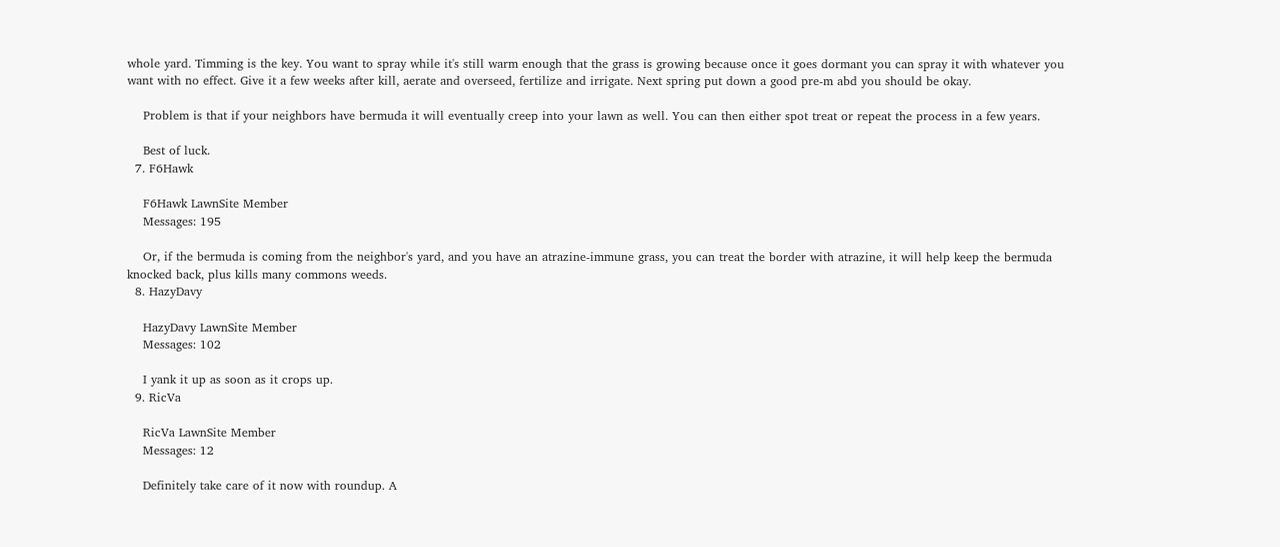whole yard. Timming is the key. You want to spray while it's still warm enough that the grass is growing because once it goes dormant you can spray it with whatever you want with no effect. Give it a few weeks after kill, aerate and overseed, fertilize and irrigate. Next spring put down a good pre-m abd you should be okay.

    Problem is that if your neighbors have bermuda it will eventually creep into your lawn as well. You can then either spot treat or repeat the process in a few years.

    Best of luck.
  7. F6Hawk

    F6Hawk LawnSite Member
    Messages: 195

    Or, if the bermuda is coming from the neighbor's yard, and you have an atrazine-immune grass, you can treat the border with atrazine, it will help keep the bermuda knocked back, plus kills many commons weeds.
  8. HazyDavy

    HazyDavy LawnSite Member
    Messages: 102

    I yank it up as soon as it crops up.
  9. RicVa

    RicVa LawnSite Member
    Messages: 12

    Definitely take care of it now with roundup. A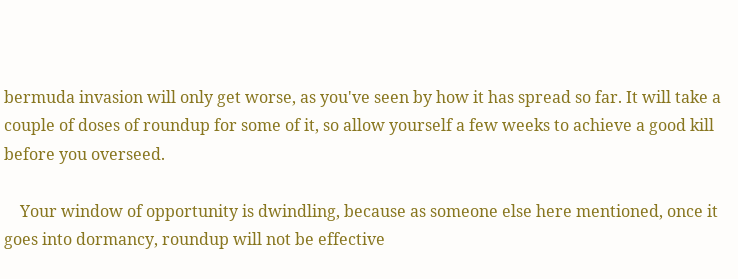bermuda invasion will only get worse, as you've seen by how it has spread so far. It will take a couple of doses of roundup for some of it, so allow yourself a few weeks to achieve a good kill before you overseed.

    Your window of opportunity is dwindling, because as someone else here mentioned, once it goes into dormancy, roundup will not be effective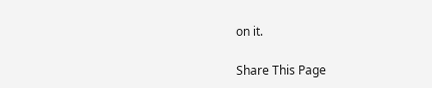on it.

Share This Page